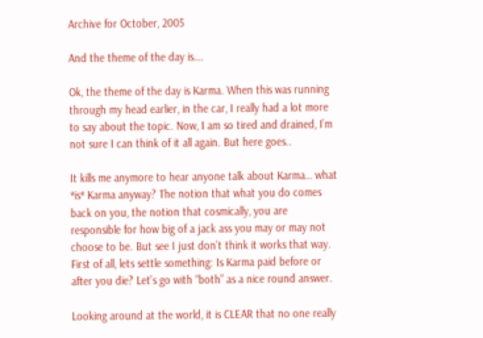Archive for October, 2005

And the theme of the day is….

Ok, the theme of the day is Karma. When this was running through my head earlier, in the car, I really had a lot more to say about the topic. Now, I am so tired and drained, I’m not sure I can think of it all again. But here goes..

It kills me anymore to hear anyone talk about Karma… what *is* Karma anyway? The notion that what you do comes back on you, the notion that cosmically, you are responsible for how big of a jack ass you may or may not choose to be. But see I just don’t think it works that way. First of all, lets settle something: Is Karma paid before or after you die? Let’s go with “both” as a nice round answer.

Looking around at the world, it is CLEAR that no one really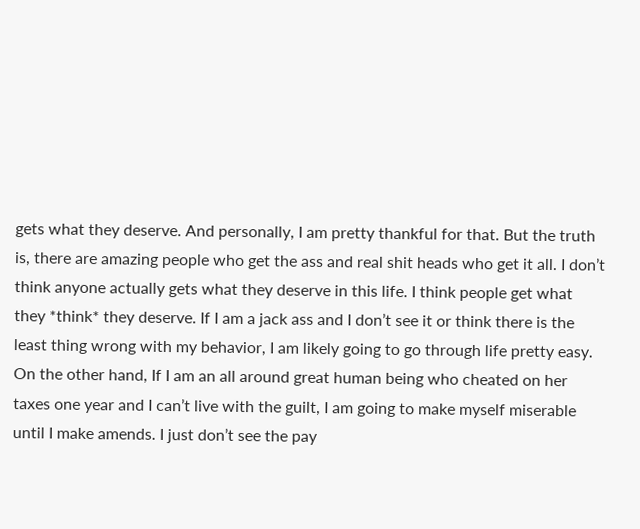gets what they deserve. And personally, I am pretty thankful for that. But the truth is, there are amazing people who get the ass and real shit heads who get it all. I don’t think anyone actually gets what they deserve in this life. I think people get what they *think* they deserve. If I am a jack ass and I don’t see it or think there is the least thing wrong with my behavior, I am likely going to go through life pretty easy. On the other hand, If I am an all around great human being who cheated on her taxes one year and I can’t live with the guilt, I am going to make myself miserable until I make amends. I just don’t see the pay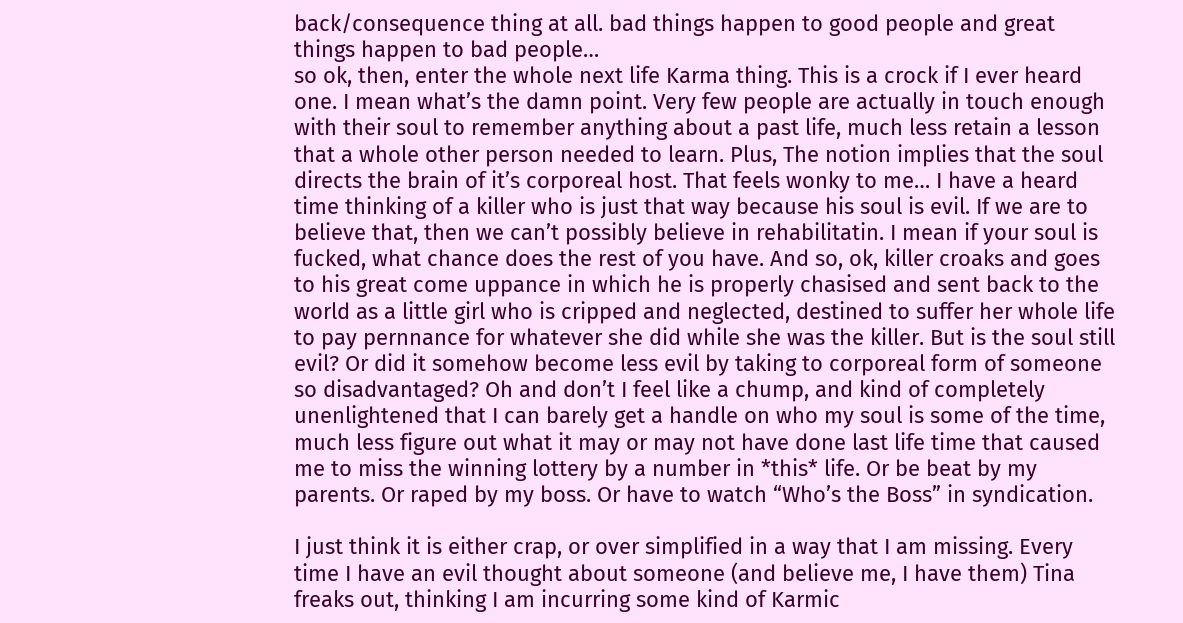back/consequence thing at all. bad things happen to good people and great things happen to bad people…
so ok, then, enter the whole next life Karma thing. This is a crock if I ever heard one. I mean what’s the damn point. Very few people are actually in touch enough with their soul to remember anything about a past life, much less retain a lesson that a whole other person needed to learn. Plus, The notion implies that the soul directs the brain of it’s corporeal host. That feels wonky to me… I have a heard time thinking of a killer who is just that way because his soul is evil. If we are to believe that, then we can’t possibly believe in rehabilitatin. I mean if your soul is fucked, what chance does the rest of you have. And so, ok, killer croaks and goes to his great come uppance in which he is properly chasised and sent back to the world as a little girl who is cripped and neglected, destined to suffer her whole life to pay pernnance for whatever she did while she was the killer. But is the soul still evil? Or did it somehow become less evil by taking to corporeal form of someone so disadvantaged? Oh and don’t I feel like a chump, and kind of completely unenlightened that I can barely get a handle on who my soul is some of the time, much less figure out what it may or may not have done last life time that caused me to miss the winning lottery by a number in *this* life. Or be beat by my parents. Or raped by my boss. Or have to watch “Who’s the Boss” in syndication.

I just think it is either crap, or over simplified in a way that I am missing. Every time I have an evil thought about someone (and believe me, I have them) Tina freaks out, thinking I am incurring some kind of Karmic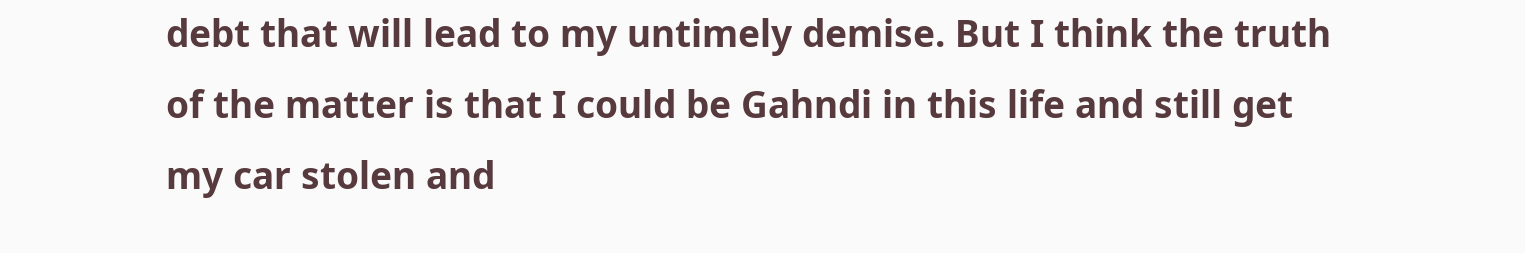debt that will lead to my untimely demise. But I think the truth of the matter is that I could be Gahndi in this life and still get my car stolen and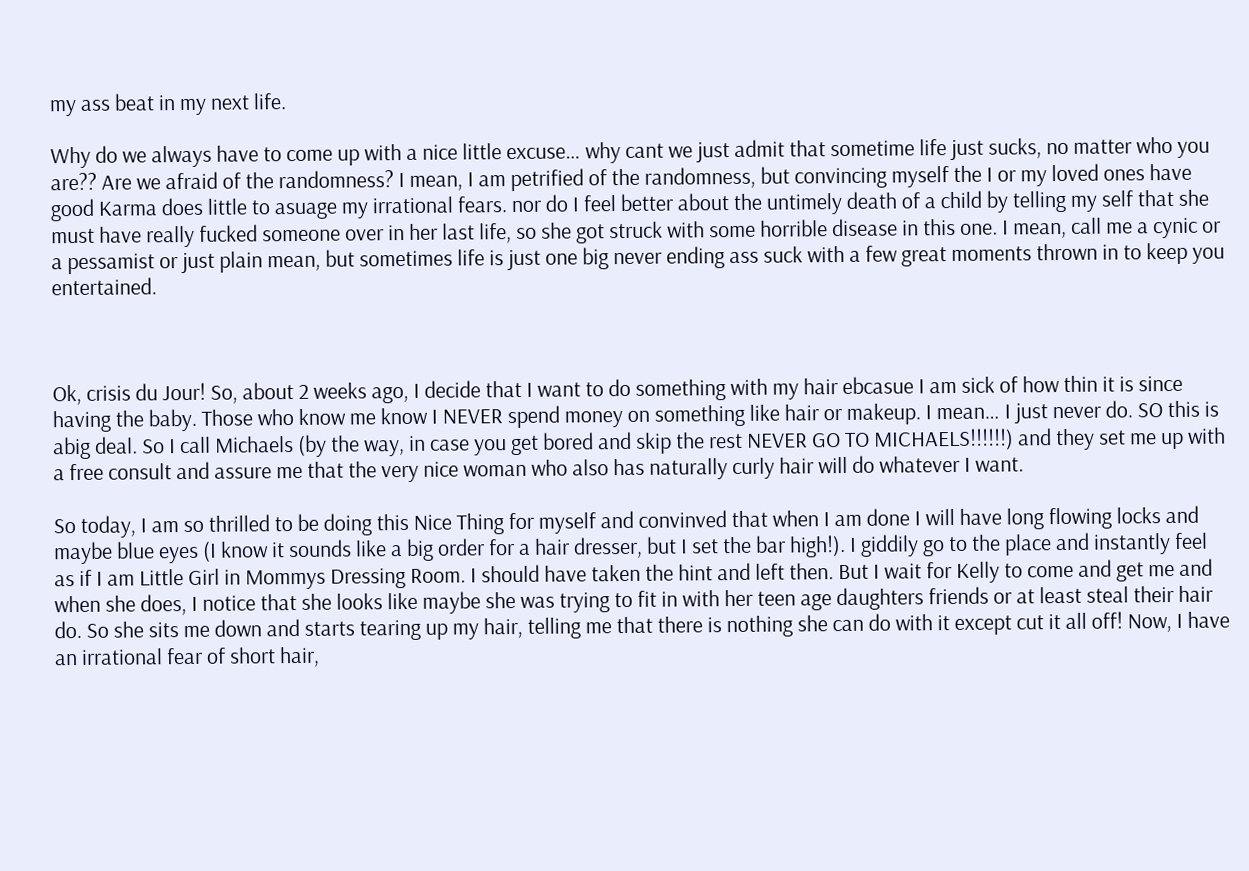my ass beat in my next life.

Why do we always have to come up with a nice little excuse… why cant we just admit that sometime life just sucks, no matter who you are?? Are we afraid of the randomness? I mean, I am petrified of the randomness, but convincing myself the I or my loved ones have good Karma does little to asuage my irrational fears. nor do I feel better about the untimely death of a child by telling my self that she must have really fucked someone over in her last life, so she got struck with some horrible disease in this one. I mean, call me a cynic or a pessamist or just plain mean, but sometimes life is just one big never ending ass suck with a few great moments thrown in to keep you entertained.



Ok, crisis du Jour! So, about 2 weeks ago, I decide that I want to do something with my hair ebcasue I am sick of how thin it is since having the baby. Those who know me know I NEVER spend money on something like hair or makeup. I mean… I just never do. SO this is abig deal. So I call Michaels (by the way, in case you get bored and skip the rest NEVER GO TO MICHAELS!!!!!!) and they set me up with a free consult and assure me that the very nice woman who also has naturally curly hair will do whatever I want.

So today, I am so thrilled to be doing this Nice Thing for myself and convinved that when I am done I will have long flowing locks and maybe blue eyes (I know it sounds like a big order for a hair dresser, but I set the bar high!). I giddily go to the place and instantly feel as if I am Little Girl in Mommys Dressing Room. I should have taken the hint and left then. But I wait for Kelly to come and get me and when she does, I notice that she looks like maybe she was trying to fit in with her teen age daughters friends or at least steal their hair do. So she sits me down and starts tearing up my hair, telling me that there is nothing she can do with it except cut it all off! Now, I have an irrational fear of short hair,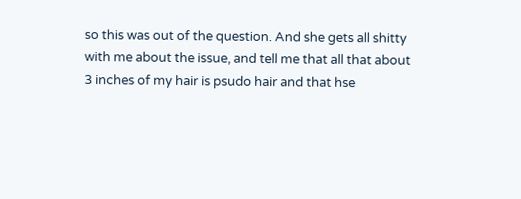so this was out of the question. And she gets all shitty with me about the issue, and tell me that all that about 3 inches of my hair is psudo hair and that hse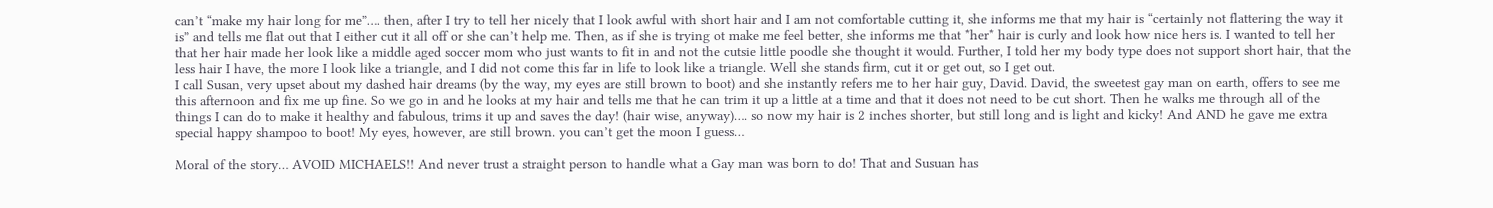can’t “make my hair long for me”…. then, after I try to tell her nicely that I look awful with short hair and I am not comfortable cutting it, she informs me that my hair is “certainly not flattering the way it is” and tells me flat out that I either cut it all off or she can’t help me. Then, as if she is trying ot make me feel better, she informs me that *her* hair is curly and look how nice hers is. I wanted to tell her that her hair made her look like a middle aged soccer mom who just wants to fit in and not the cutsie little poodle she thought it would. Further, I told her my body type does not support short hair, that the less hair I have, the more I look like a triangle, and I did not come this far in life to look like a triangle. Well she stands firm, cut it or get out, so I get out.
I call Susan, very upset about my dashed hair dreams (by the way, my eyes are still brown to boot) and she instantly refers me to her hair guy, David. David, the sweetest gay man on earth, offers to see me this afternoon and fix me up fine. So we go in and he looks at my hair and tells me that he can trim it up a little at a time and that it does not need to be cut short. Then he walks me through all of the things I can do to make it healthy and fabulous, trims it up and saves the day! (hair wise, anyway)…. so now my hair is 2 inches shorter, but still long and is light and kicky! And AND he gave me extra special happy shampoo to boot! My eyes, however, are still brown. you can’t get the moon I guess…

Moral of the story… AVOID MICHAELS!! And never trust a straight person to handle what a Gay man was born to do! That and Susuan has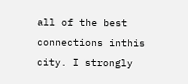all of the best connections inthis city. I strongly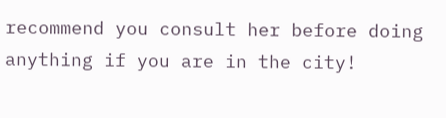recommend you consult her before doing anything if you are in the city!